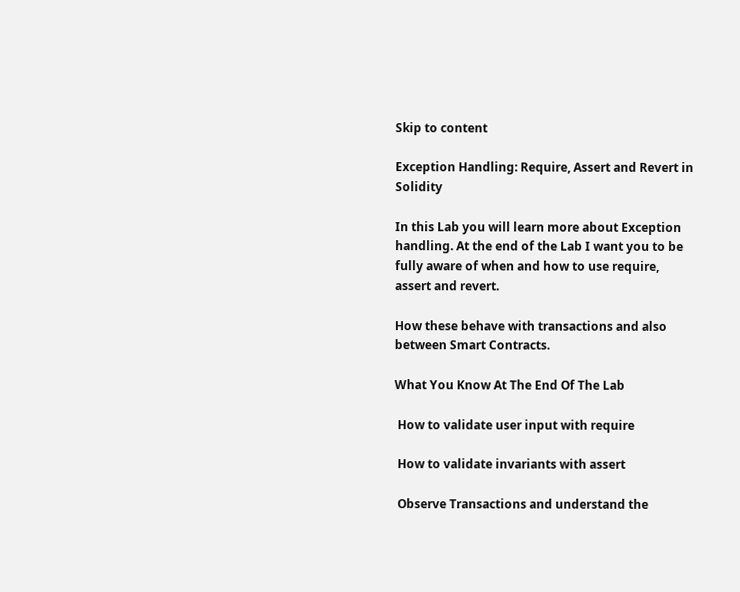Skip to content

Exception Handling: Require, Assert and Revert in Solidity

In this Lab you will learn more about Exception handling. At the end of the Lab I want you to be fully aware of when and how to use require, assert and revert.

How these behave with transactions and also between Smart Contracts.

What You Know At The End Of The Lab

 How to validate user input with require

 How to validate invariants with assert

 Observe Transactions and understand the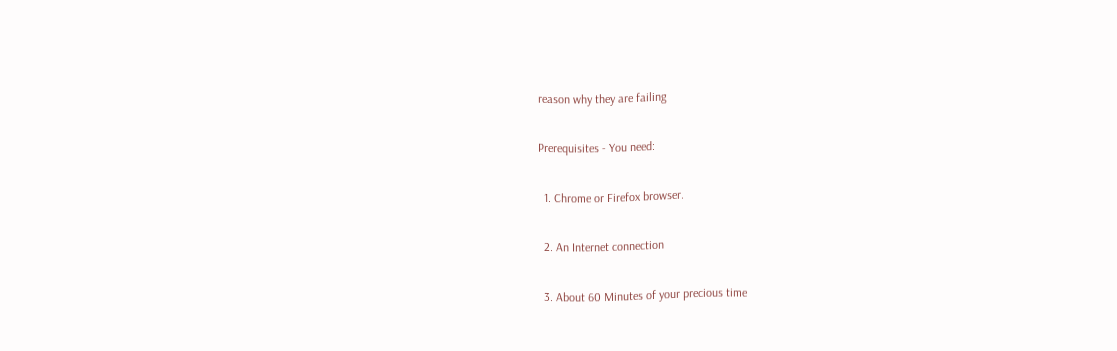reason why they are failing

Prerequisites - You need:

  1. Chrome or Firefox browser.

  2. An Internet connection

  3. About 60 Minutes of your precious time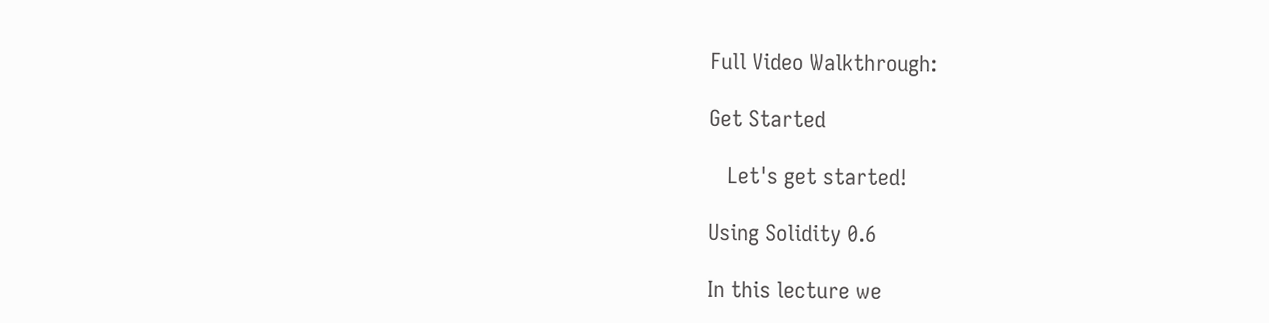Full Video Walkthrough:

Get Started

   Let's get started!

Using Solidity 0.6

In this lecture we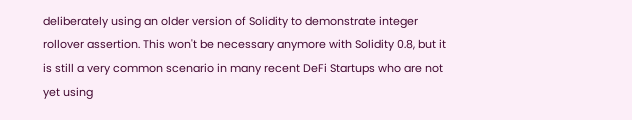deliberately using an older version of Solidity to demonstrate integer rollover assertion. This won't be necessary anymore with Solidity 0.8, but it is still a very common scenario in many recent DeFi Startups who are not yet using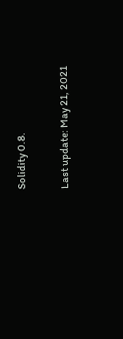Solidity 0.8.

Last update: May 21, 2021